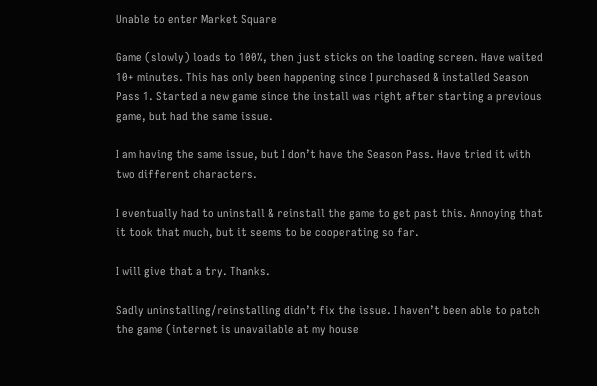Unable to enter Market Square

Game (slowly) loads to 100%, then just sticks on the loading screen. Have waited 10+ minutes. This has only been happening since I purchased & installed Season Pass 1. Started a new game since the install was right after starting a previous game, but had the same issue.

I am having the same issue, but I don’t have the Season Pass. Have tried it with two different characters.

I eventually had to uninstall & reinstall the game to get past this. Annoying that it took that much, but it seems to be cooperating so far.

I will give that a try. Thanks.

Sadly uninstalling/reinstalling didn’t fix the issue. I haven’t been able to patch the game (internet is unavailable at my house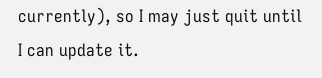currently), so I may just quit until I can update it.